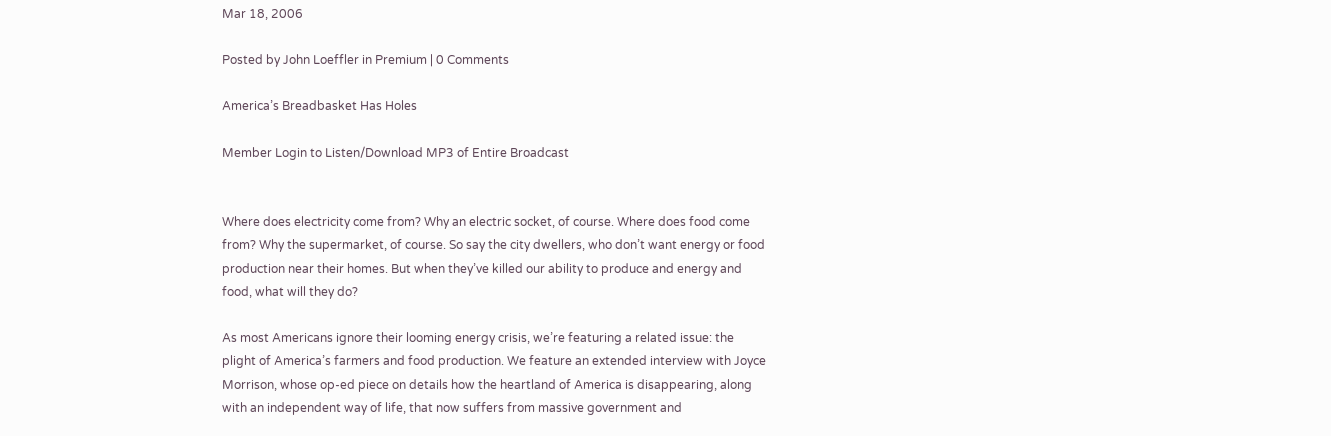Mar 18, 2006

Posted by John Loeffler in Premium | 0 Comments

America’s Breadbasket Has Holes

Member Login to Listen/Download MP3 of Entire Broadcast


Where does electricity come from? Why an electric socket, of course. Where does food come from? Why the supermarket, of course. So say the city dwellers, who don’t want energy or food production near their homes. But when they’ve killed our ability to produce and energy and food, what will they do?

As most Americans ignore their looming energy crisis, we’re featuring a related issue: the plight of America’s farmers and food production. We feature an extended interview with Joyce Morrison, whose op-ed piece on details how the heartland of America is disappearing, along with an independent way of life, that now suffers from massive government and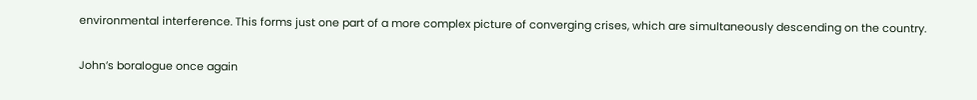environmental interference. This forms just one part of a more complex picture of converging crises, which are simultaneously descending on the country.

John’s boralogue once again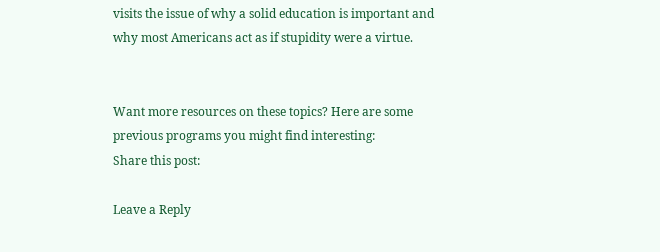visits the issue of why a solid education is important and why most Americans act as if stupidity were a virtue.


Want more resources on these topics? Here are some previous programs you might find interesting:
Share this post:

Leave a Reply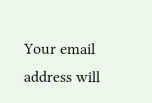Your email address will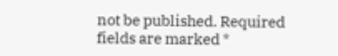not be published. Required fields are marked *